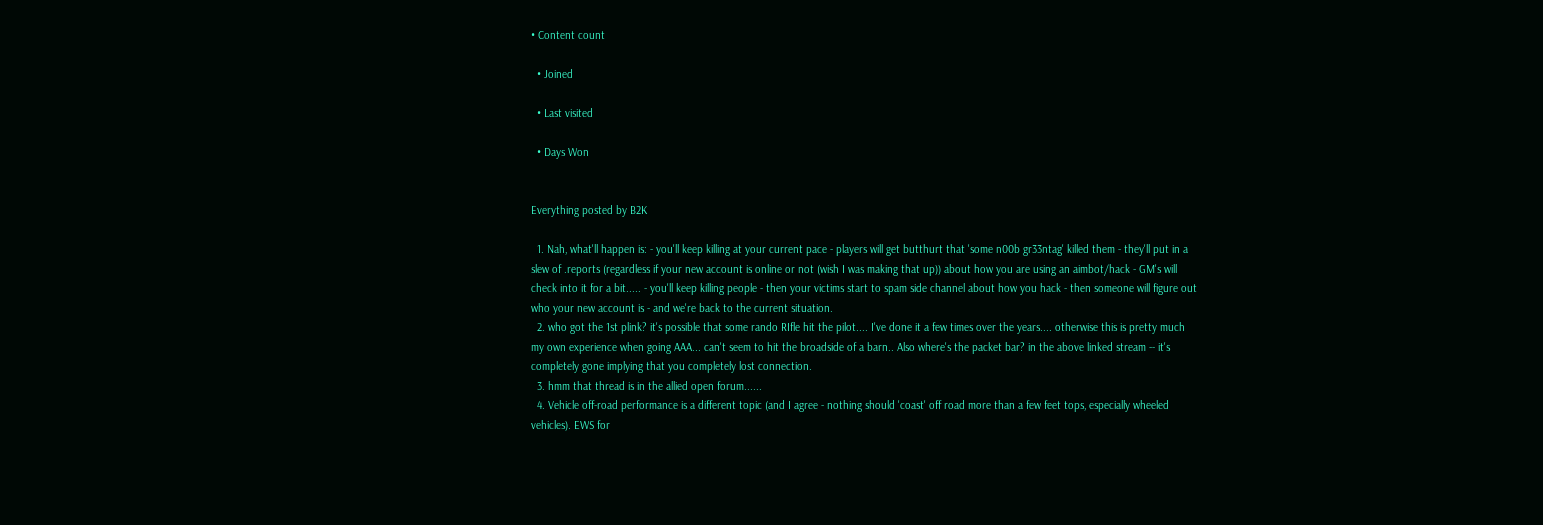• Content count

  • Joined

  • Last visited

  • Days Won


Everything posted by B2K

  1. Nah, what'll happen is: - you'll keep killing at your current pace - players will get butthurt that 'some n00b gr33ntag' killed them - they'll put in a slew of .reports (regardless if your new account is online or not (wish I was making that up)) about how you are using an aimbot/hack - GM's will check into it for a bit..... - you'll keep killing people - then your victims start to spam side channel about how you hack - then someone will figure out who your new account is - and we're back to the current situation.
  2. who got the 1st plink? it's possible that some rando RIfle hit the pilot.... I've done it a few times over the years.... otherwise this is pretty much my own experience when going AAA... can't seem to hit the broadside of a barn.. Also where's the packet bar? in the above linked stream -- it's completely gone implying that you completely lost connection.
  3. hmm that thread is in the allied open forum......
  4. Vehicle off-road performance is a different topic (and I agree - nothing should 'coast' off road more than a few feet tops, especially wheeled vehicles). EWS for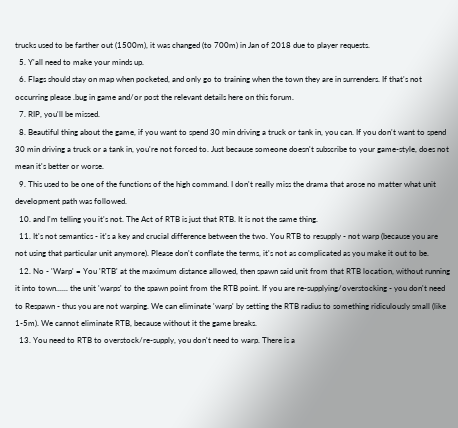trucks used to be farther out (1500m), it was changed (to 700m) in Jan of 2018 due to player requests.
  5. Y'all need to make your minds up.
  6. Flags should stay on map when pocketed, and only go to training when the town they are in surrenders. If that's not occurring please .bug in game and/or post the relevant details here on this forum.
  7. RIP, you'll be missed.
  8. Beautiful thing about the game, if you want to spend 30 min driving a truck or tank in, you can. If you don't want to spend 30 min driving a truck or a tank in, you're not forced to. Just because someone doesn't subscribe to your game-style, does not mean it's better or worse.
  9. This used to be one of the functions of the high command. I don't really miss the drama that arose no matter what unit development path was followed.
  10. and I'm telling you it's not. The Act of RTB is just that RTB. It is not the same thing.
  11. It's not semantics - it's a key and crucial difference between the two. You RTB to resupply - not warp (because you are not using that particular unit anymore). Please don't conflate the terms, it's not as complicated as you make it out to be.
  12. No - 'Warp' = You 'RTB' at the maximum distance allowed, then spawn said unit from that RTB location, without running it into town...... the unit 'warps' to the spawn point from the RTB point. If you are re-supplying/overstocking - you don't need to Respawn - thus you are not warping. We can eliminate 'warp' by setting the RTB radius to something ridiculously small (like 1-5m). We cannot eliminate RTB, because without it the game breaks.
  13. You need to RTB to overstock/re-supply, you don't need to warp. There is a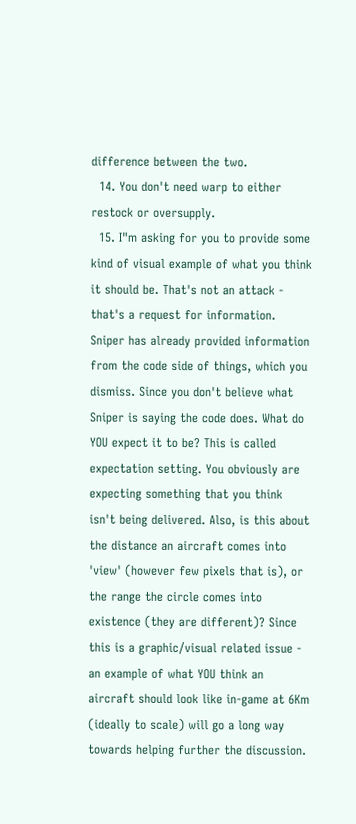difference between the two.
  14. You don't need warp to either restock or oversupply.
  15. I"m asking for you to provide some kind of visual example of what you think it should be. That's not an attack - that's a request for information. Sniper has already provided information from the code side of things, which you dismiss. Since you don't believe what Sniper is saying the code does. What do YOU expect it to be? This is called expectation setting. You obviously are expecting something that you think isn't being delivered. Also, is this about the distance an aircraft comes into 'view' (however few pixels that is), or the range the circle comes into existence (they are different)? Since this is a graphic/visual related issue - an example of what YOU think an aircraft should look like in-game at 6Km (ideally to scale) will go a long way towards helping further the discussion.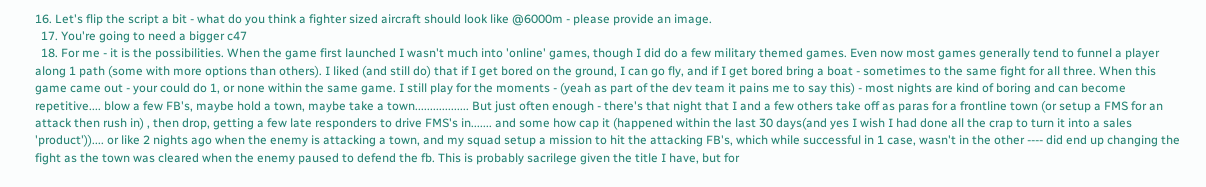16. Let's flip the script a bit - what do you think a fighter sized aircraft should look like @6000m - please provide an image.
  17. You're going to need a bigger c47
  18. For me - it is the possibilities. When the game first launched I wasn't much into 'online' games, though I did do a few military themed games. Even now most games generally tend to funnel a player along 1 path (some with more options than others). I liked (and still do) that if I get bored on the ground, I can go fly, and if I get bored bring a boat - sometimes to the same fight for all three. When this game came out - your could do 1, or none within the same game. I still play for the moments - (yeah as part of the dev team it pains me to say this) - most nights are kind of boring and can become repetitive.... blow a few FB's, maybe hold a town, maybe take a town.................. But just often enough - there's that night that I and a few others take off as paras for a frontline town (or setup a FMS for an attack then rush in) , then drop, getting a few late responders to drive FMS's in....... and some how cap it (happened within the last 30 days(and yes I wish I had done all the crap to turn it into a sales 'product')).... or like 2 nights ago when the enemy is attacking a town, and my squad setup a mission to hit the attacking FB's, which while successful in 1 case, wasn't in the other ---- did end up changing the fight as the town was cleared when the enemy paused to defend the fb. This is probably sacrilege given the title I have, but for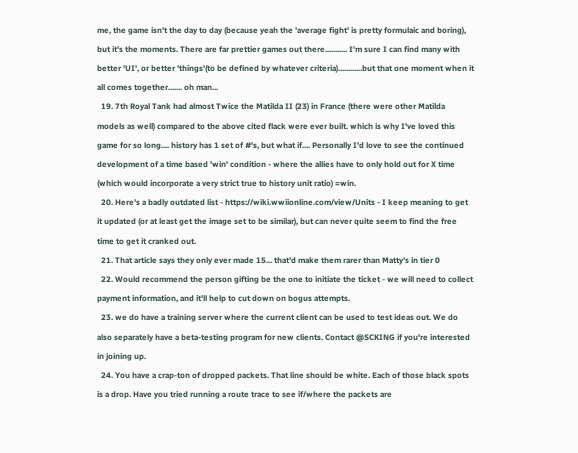me, the game isn't the day to day (because yeah the 'average fight' is pretty formulaic and boring), but it's the moments. There are far prettier games out there........... I'm sure I can find many with better 'UI', or better 'things'(to be defined by whatever criteria)............but that one moment when it all comes together....... oh man...
  19. 7th Royal Tank had almost Twice the Matilda II (23) in France (there were other Matilda models as well) compared to the above cited flack were ever built. which is why I've loved this game for so long.... history has 1 set of #'s, but what if.... Personally I'd love to see the continued development of a time based 'win' condition - where the allies have to only hold out for X time (which would incorporate a very strict true to history unit ratio) =win.
  20. Here's a badly outdated list - https://wiki.wwiionline.com/view/Units - I keep meaning to get it updated (or at least get the image set to be similar), but can never quite seem to find the free time to get it cranked out.
  21. That article says they only ever made 15... that'd make them rarer than Matty's in tier 0
  22. Would recommend the person gifting be the one to initiate the ticket - we will need to collect payment information, and it'll help to cut down on bogus attempts.
  23. we do have a training server where the current client can be used to test ideas out. We do also separately have a beta-testing program for new clients. Contact @SCKING if you're interested in joining up.
  24. You have a crap-ton of dropped packets. That line should be white. Each of those black spots is a drop. Have you tried running a route trace to see if/where the packets are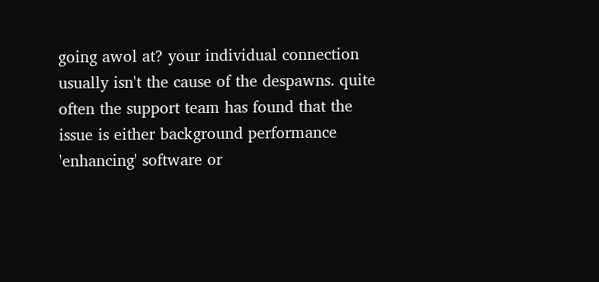going awol at? your individual connection usually isn't the cause of the despawns. quite often the support team has found that the issue is either background performance 'enhancing' software or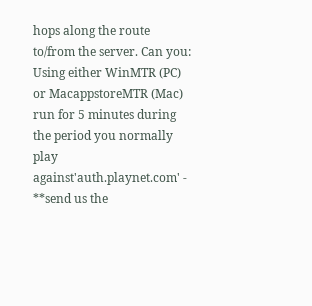hops along the route to/from the server. Can you: Using either WinMTR (PC) or MacappstoreMTR (Mac) run for 5 minutes during the period you normally play against'auth.playnet.com' - **send us the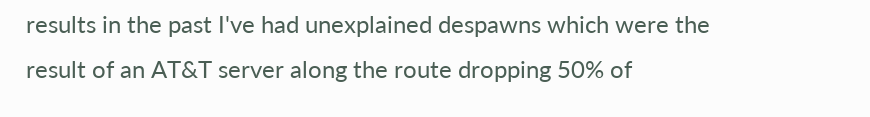results in the past I've had unexplained despawns which were the result of an AT&T server along the route dropping 50% of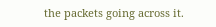the packets going across it.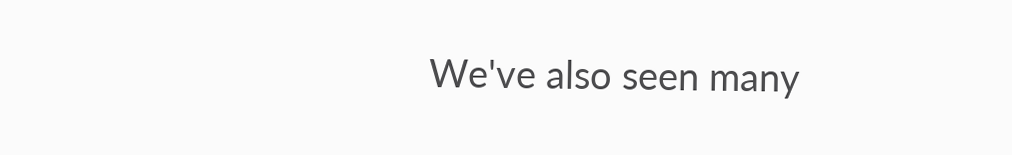We've also seen many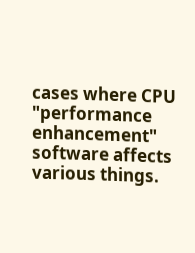cases where CPU "performance enhancement" software affects various things.